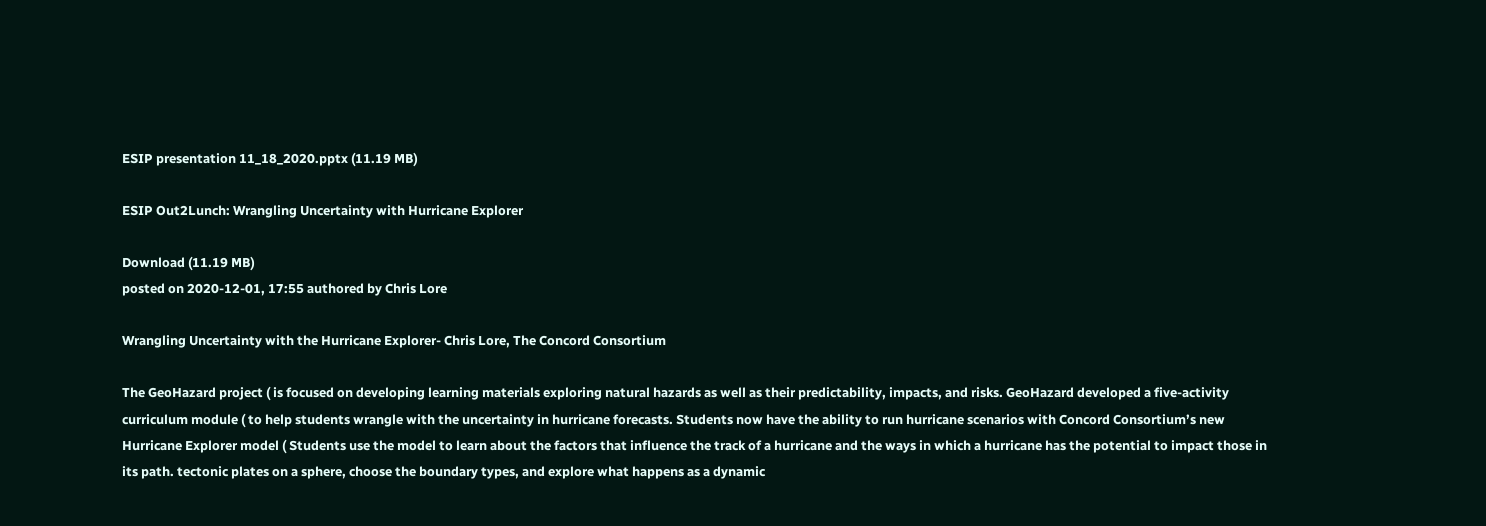ESIP presentation 11_18_2020.pptx (11.19 MB)

ESIP Out2Lunch: Wrangling Uncertainty with Hurricane Explorer

Download (11.19 MB)
posted on 2020-12-01, 17:55 authored by Chris Lore

Wrangling Uncertainty with the Hurricane Explorer- Chris Lore, The Concord Consortium

The GeoHazard project ( is focused on developing learning materials exploring natural hazards as well as their predictability, impacts, and risks. GeoHazard developed a five-activity curriculum module ( to help students wrangle with the uncertainty in hurricane forecasts. Students now have the ability to run hurricane scenarios with Concord Consortium’s new Hurricane Explorer model ( Students use the model to learn about the factors that influence the track of a hurricane and the ways in which a hurricane has the potential to impact those in its path. tectonic plates on a sphere, choose the boundary types, and explore what happens as a dynamic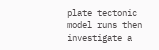plate tectonic model runs then investigate a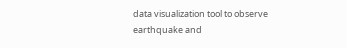data visualization tool to observe earthquake and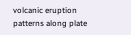volcanic eruption patterns along plate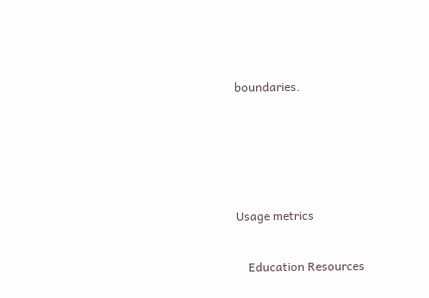boundaries.




Usage metrics

    Education Resources